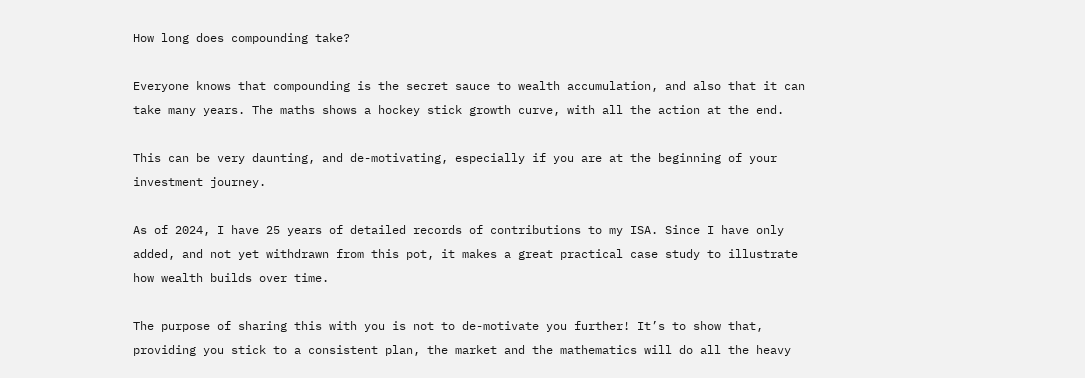How long does compounding take?

Everyone knows that compounding is the secret sauce to wealth accumulation, and also that it can take many years. The maths shows a hockey stick growth curve, with all the action at the end.

This can be very daunting, and de-motivating, especially if you are at the beginning of your investment journey.

As of 2024, I have 25 years of detailed records of contributions to my ISA. Since I have only added, and not yet withdrawn from this pot, it makes a great practical case study to illustrate how wealth builds over time.

The purpose of sharing this with you is not to de-motivate you further! It’s to show that, providing you stick to a consistent plan, the market and the mathematics will do all the heavy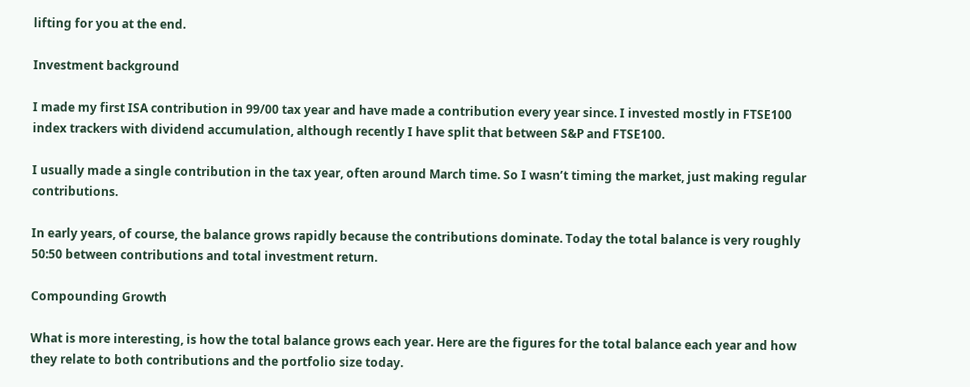lifting for you at the end.

Investment background

I made my first ISA contribution in 99/00 tax year and have made a contribution every year since. I invested mostly in FTSE100 index trackers with dividend accumulation, although recently I have split that between S&P and FTSE100.

I usually made a single contribution in the tax year, often around March time. So I wasn’t timing the market, just making regular contributions.

In early years, of course, the balance grows rapidly because the contributions dominate. Today the total balance is very roughly 50:50 between contributions and total investment return.

Compounding Growth

What is more interesting, is how the total balance grows each year. Here are the figures for the total balance each year and how they relate to both contributions and the portfolio size today.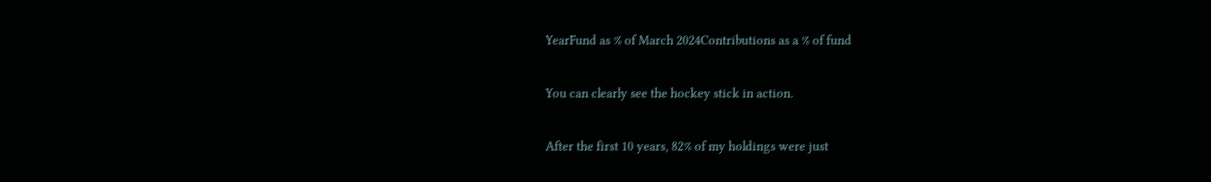YearFund as % of March 2024Contributions as a % of fund

You can clearly see the hockey stick in action.

After the first 10 years, 82% of my holdings were just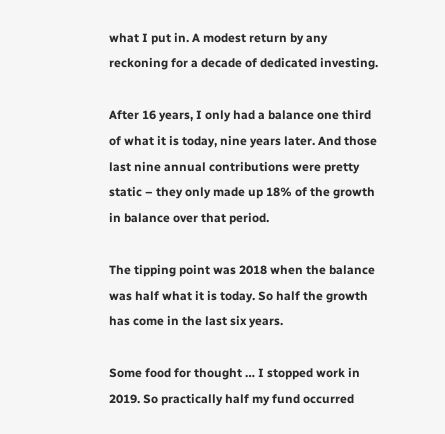what I put in. A modest return by any reckoning for a decade of dedicated investing.

After 16 years, I only had a balance one third of what it is today, nine years later. And those last nine annual contributions were pretty static – they only made up 18% of the growth in balance over that period.

The tipping point was 2018 when the balance was half what it is today. So half the growth has come in the last six years.

Some food for thought … I stopped work in 2019. So practically half my fund occurred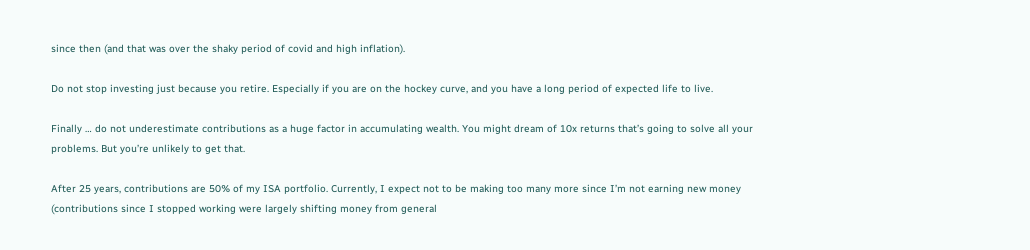since then (and that was over the shaky period of covid and high inflation).

Do not stop investing just because you retire. Especially if you are on the hockey curve, and you have a long period of expected life to live.

Finally … do not underestimate contributions as a huge factor in accumulating wealth. You might dream of 10x returns that’s going to solve all your problems. But you’re unlikely to get that.

After 25 years, contributions are 50% of my ISA portfolio. Currently, I expect not to be making too many more since I’m not earning new money (contributions since I stopped working were largely shifting money from general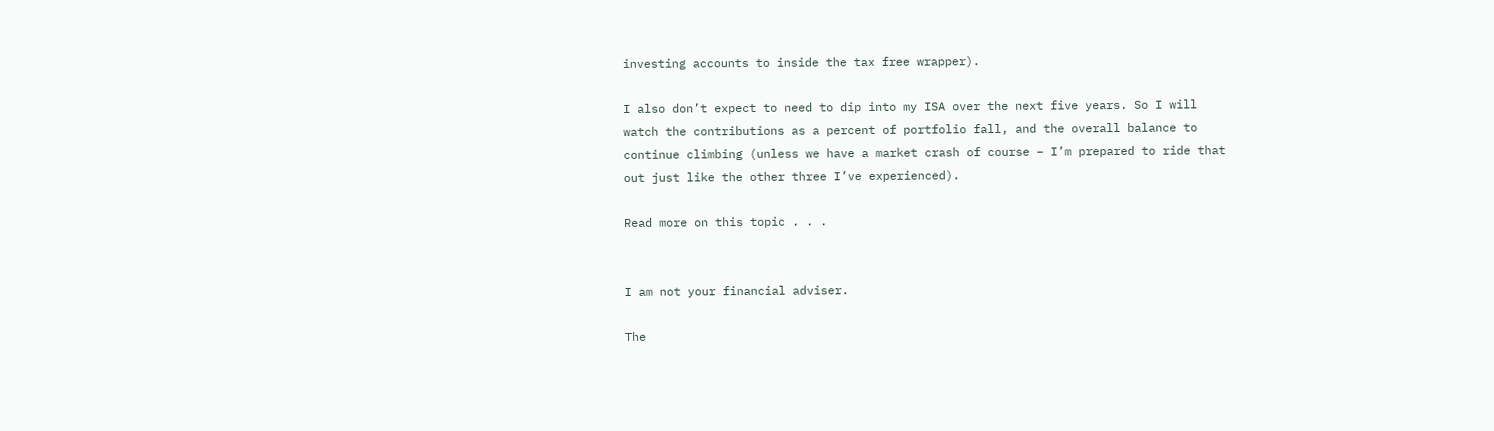investing accounts to inside the tax free wrapper).

I also don’t expect to need to dip into my ISA over the next five years. So I will watch the contributions as a percent of portfolio fall, and the overall balance to continue climbing (unless we have a market crash of course – I’m prepared to ride that out just like the other three I’ve experienced).

Read more on this topic . . .


I am not your financial adviser.

The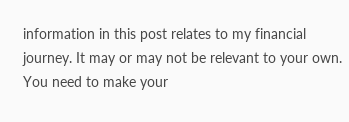information in this post relates to my financial journey. It may or may not be relevant to your own. You need to make your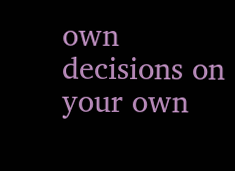own decisions on your own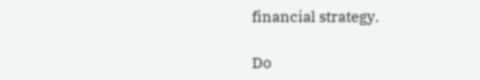financial strategy.

Do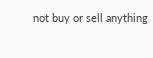not buy or sell anything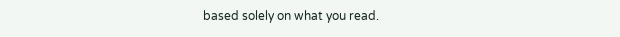based solely on what you read.